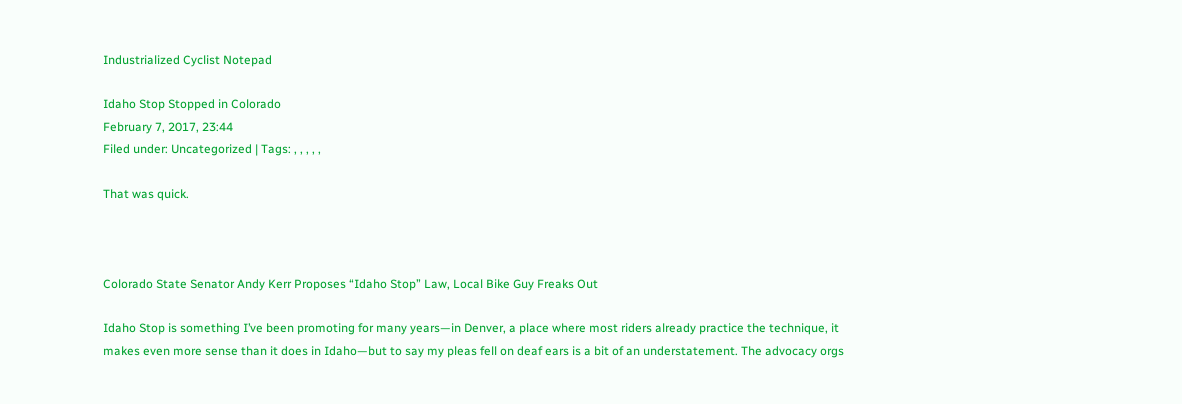Industrialized Cyclist Notepad

Idaho Stop Stopped in Colorado
February 7, 2017, 23:44
Filed under: Uncategorized | Tags: , , , , ,

That was quick.



Colorado State Senator Andy Kerr Proposes “Idaho Stop” Law, Local Bike Guy Freaks Out

Idaho Stop is something I’ve been promoting for many years—in Denver, a place where most riders already practice the technique, it makes even more sense than it does in Idaho—but to say my pleas fell on deaf ears is a bit of an understatement. The advocacy orgs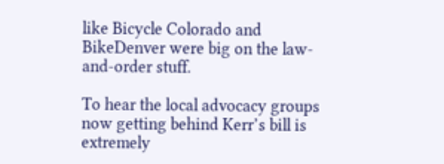like Bicycle Colorado and BikeDenver were big on the law-and-order stuff.

To hear the local advocacy groups now getting behind Kerr’s bill is extremely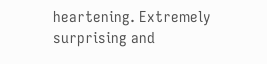heartening. Extremely surprising and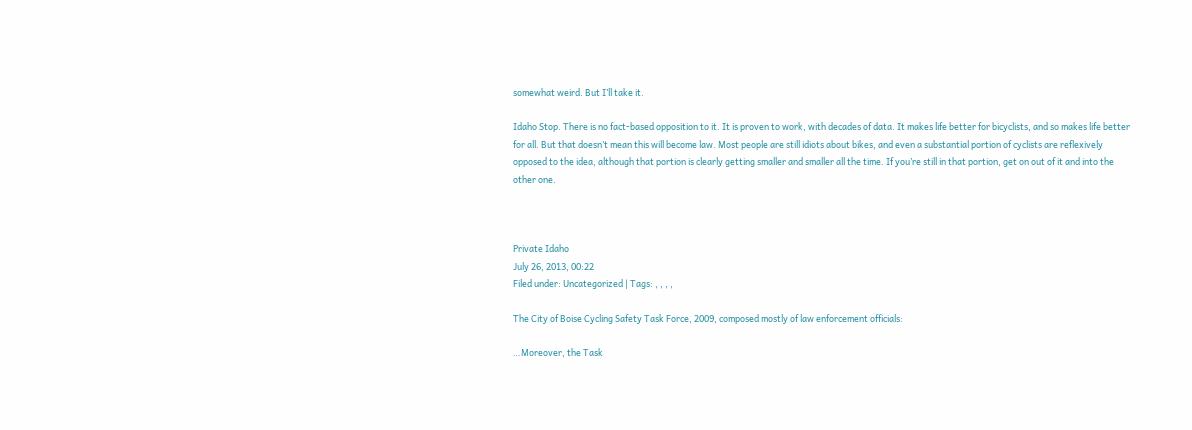somewhat weird. But I’ll take it.

Idaho Stop. There is no fact-based opposition to it. It is proven to work, with decades of data. It makes life better for bicyclists, and so makes life better for all. But that doesn’t mean this will become law. Most people are still idiots about bikes, and even a substantial portion of cyclists are reflexively opposed to the idea, although that portion is clearly getting smaller and smaller all the time. If you’re still in that portion, get on out of it and into the other one.



Private Idaho
July 26, 2013, 00:22
Filed under: Uncategorized | Tags: , , , ,

The City of Boise Cycling Safety Task Force, 2009, composed mostly of law enforcement officials:

…Moreover, the Task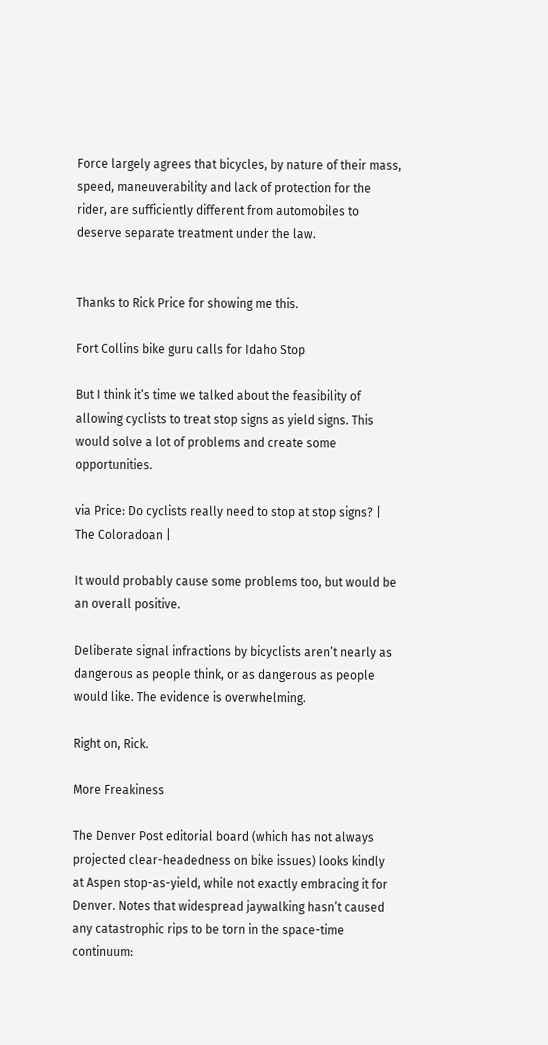Force largely agrees that bicycles, by nature of their mass, speed, maneuverability and lack of protection for the rider, are sufficiently different from automobiles to deserve separate treatment under the law.


Thanks to Rick Price for showing me this.

Fort Collins bike guru calls for Idaho Stop

But I think it’s time we talked about the feasibility of allowing cyclists to treat stop signs as yield signs. This would solve a lot of problems and create some opportunities.

via Price: Do cyclists really need to stop at stop signs? | The Coloradoan |

It would probably cause some problems too, but would be an overall positive.

Deliberate signal infractions by bicyclists aren’t nearly as dangerous as people think, or as dangerous as people would like. The evidence is overwhelming.

Right on, Rick.

More Freakiness

The Denver Post editorial board (which has not always projected clear-headedness on bike issues) looks kindly at Aspen stop-as-yield, while not exactly embracing it for Denver. Notes that widespread jaywalking hasn’t caused any catastrophic rips to be torn in the space-time continuum: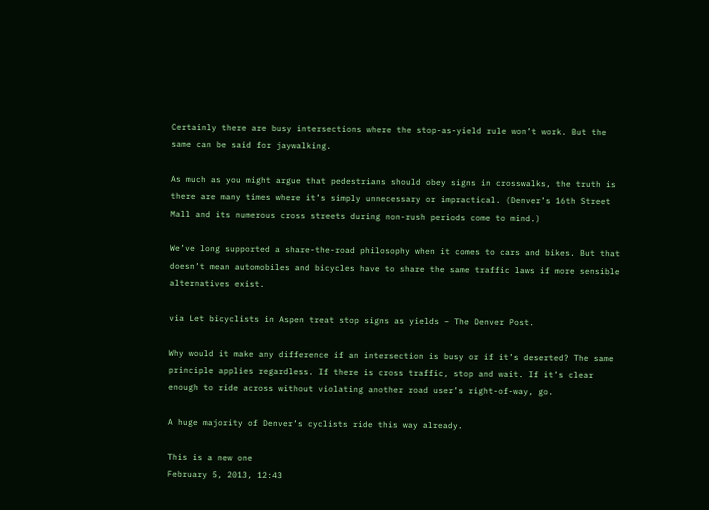Certainly there are busy intersections where the stop-as-yield rule won’t work. But the same can be said for jaywalking.

As much as you might argue that pedestrians should obey signs in crosswalks, the truth is there are many times where it’s simply unnecessary or impractical. (Denver’s 16th Street Mall and its numerous cross streets during non-rush periods come to mind.)

We’ve long supported a share-the-road philosophy when it comes to cars and bikes. But that doesn’t mean automobiles and bicycles have to share the same traffic laws if more sensible alternatives exist.

via Let bicyclists in Aspen treat stop signs as yields – The Denver Post.

Why would it make any difference if an intersection is busy or if it’s deserted? The same principle applies regardless. If there is cross traffic, stop and wait. If it’s clear enough to ride across without violating another road user’s right-of-way, go.

A huge majority of Denver’s cyclists ride this way already.

This is a new one
February 5, 2013, 12:43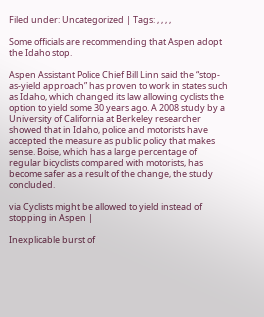Filed under: Uncategorized | Tags: , , , ,

Some officials are recommending that Aspen adopt the Idaho stop.

Aspen Assistant Police Chief Bill Linn said the “stop-as-yield approach” has proven to work in states such as Idaho, which changed its law allowing cyclists the option to yield some 30 years ago. A 2008 study by a University of California at Berkeley researcher showed that in Idaho, police and motorists have accepted the measure as public policy that makes sense. Boise, which has a large percentage of regular bicyclists compared with motorists, has become safer as a result of the change, the study concluded.

via Cyclists might be allowed to yield instead of stopping in Aspen |

Inexplicable burst of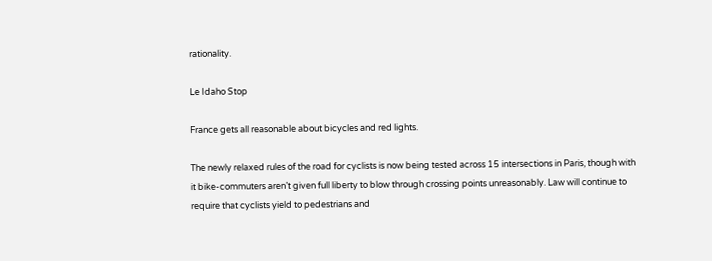rationality.

Le Idaho Stop

France gets all reasonable about bicycles and red lights.

The newly relaxed rules of the road for cyclists is now being tested across 15 intersections in Paris, though with it bike-commuters aren’t given full liberty to blow through crossing points unreasonably. Law will continue to require that cyclists yield to pedestrians and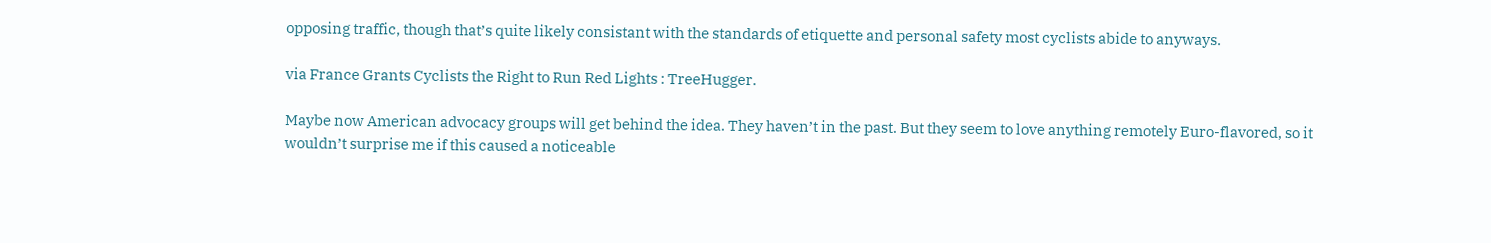opposing traffic, though that’s quite likely consistant with the standards of etiquette and personal safety most cyclists abide to anyways.

via France Grants Cyclists the Right to Run Red Lights : TreeHugger.

Maybe now American advocacy groups will get behind the idea. They haven’t in the past. But they seem to love anything remotely Euro-flavored, so it wouldn’t surprise me if this caused a noticeable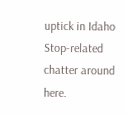uptick in Idaho Stop-related chatter around here.